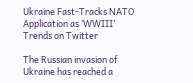Ukraine Fast-Tracks NATO Application as ‘WWIII’ Trends on Twitter

The Russian invasion of Ukraine has reached a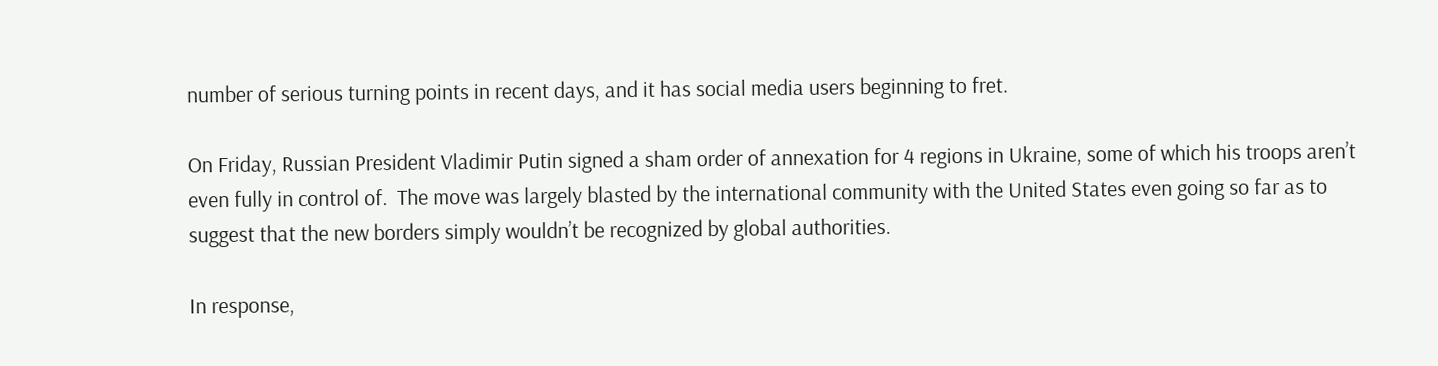number of serious turning points in recent days, and it has social media users beginning to fret.

On Friday, Russian President Vladimir Putin signed a sham order of annexation for 4 regions in Ukraine, some of which his troops aren’t even fully in control of.  The move was largely blasted by the international community with the United States even going so far as to suggest that the new borders simply wouldn’t be recognized by global authorities.

In response,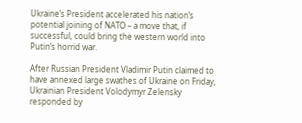Ukraine’s President accelerated his nation’s potential joining of NATO – a move that, if successful, could bring the western world into Putin’s horrid war.

After Russian President Vladimir Putin claimed to have annexed large swathes of Ukraine on Friday, Ukrainian President Volodymyr Zelensky responded by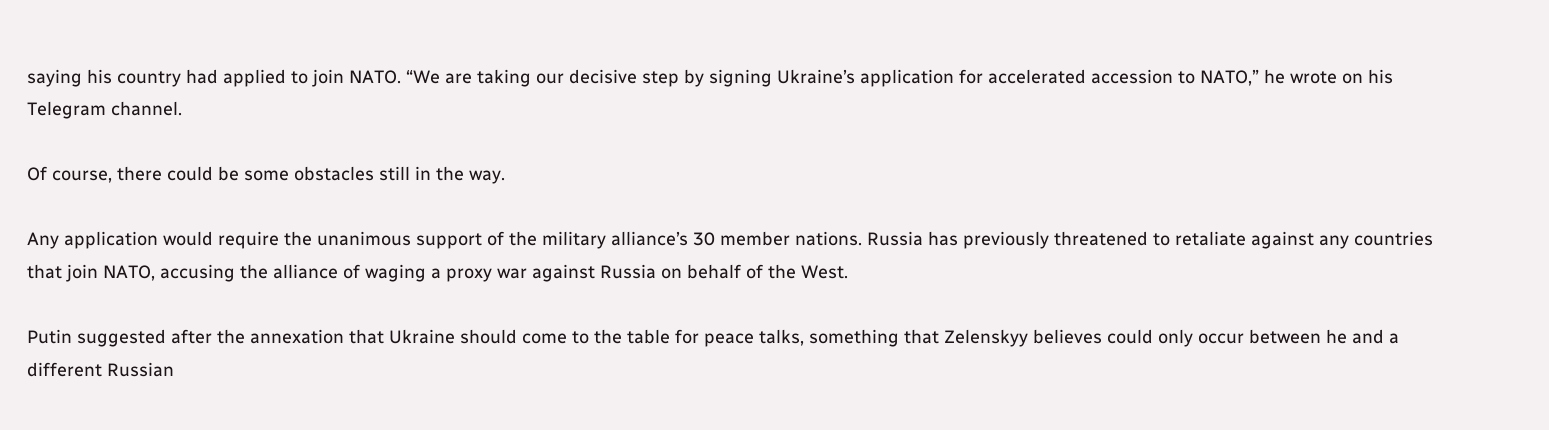saying his country had applied to join NATO. “We are taking our decisive step by signing Ukraine’s application for accelerated accession to NATO,” he wrote on his Telegram channel.

Of course, there could be some obstacles still in the way.

Any application would require the unanimous support of the military alliance’s 30 member nations. Russia has previously threatened to retaliate against any countries that join NATO, accusing the alliance of waging a proxy war against Russia on behalf of the West.

Putin suggested after the annexation that Ukraine should come to the table for peace talks, something that Zelenskyy believes could only occur between he and a different Russian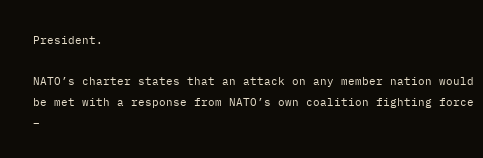President.

NATO’s charter states that an attack on any member nation would be met with a response from NATO’s own coalition fighting force –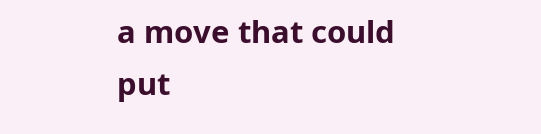a move that could put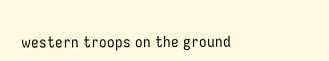western troops on the ground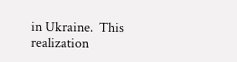in Ukraine.  This realization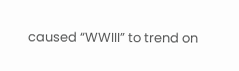caused “WWIII” to trend on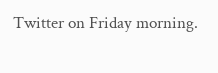Twitter on Friday morning.